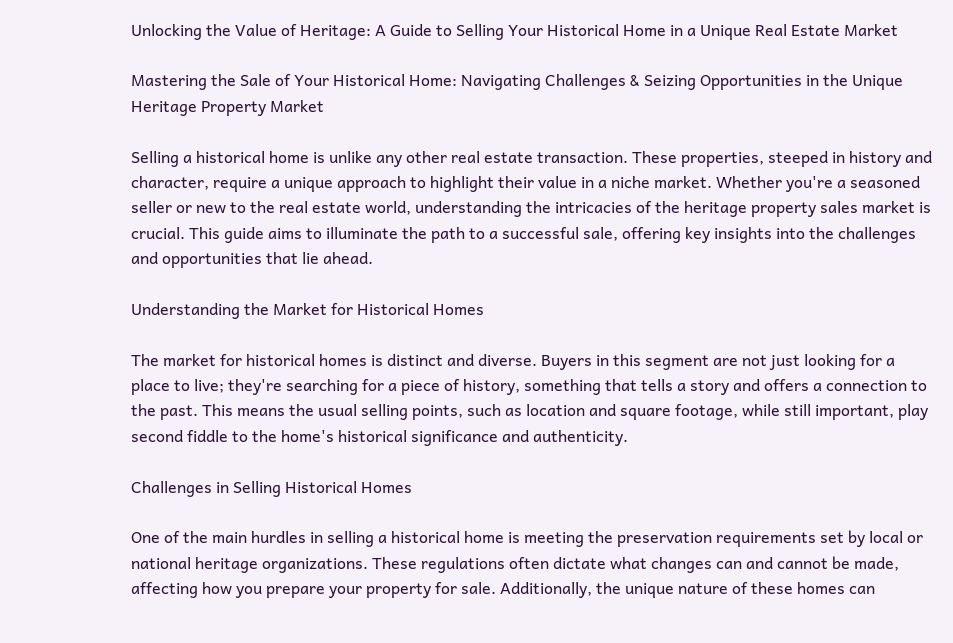Unlocking the Value of Heritage: A Guide to Selling Your Historical Home in a Unique Real Estate Market

Mastering the Sale of Your Historical Home: Navigating Challenges & Seizing Opportunities in the Unique Heritage Property Market

Selling a historical home is unlike any other real estate transaction. These properties, steeped in history and character, require a unique approach to highlight their value in a niche market. Whether you're a seasoned seller or new to the real estate world, understanding the intricacies of the heritage property sales market is crucial. This guide aims to illuminate the path to a successful sale, offering key insights into the challenges and opportunities that lie ahead.

Understanding the Market for Historical Homes

The market for historical homes is distinct and diverse. Buyers in this segment are not just looking for a place to live; they're searching for a piece of history, something that tells a story and offers a connection to the past. This means the usual selling points, such as location and square footage, while still important, play second fiddle to the home's historical significance and authenticity.

Challenges in Selling Historical Homes

One of the main hurdles in selling a historical home is meeting the preservation requirements set by local or national heritage organizations. These regulations often dictate what changes can and cannot be made, affecting how you prepare your property for sale. Additionally, the unique nature of these homes can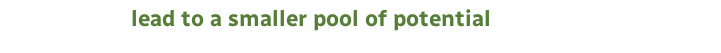lead to a smaller pool of potential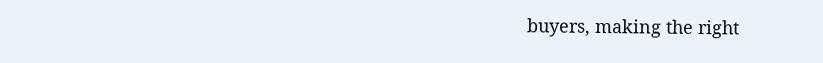buyers, making the right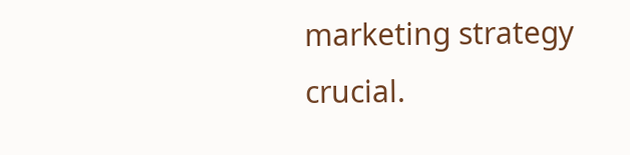marketing strategy crucial.